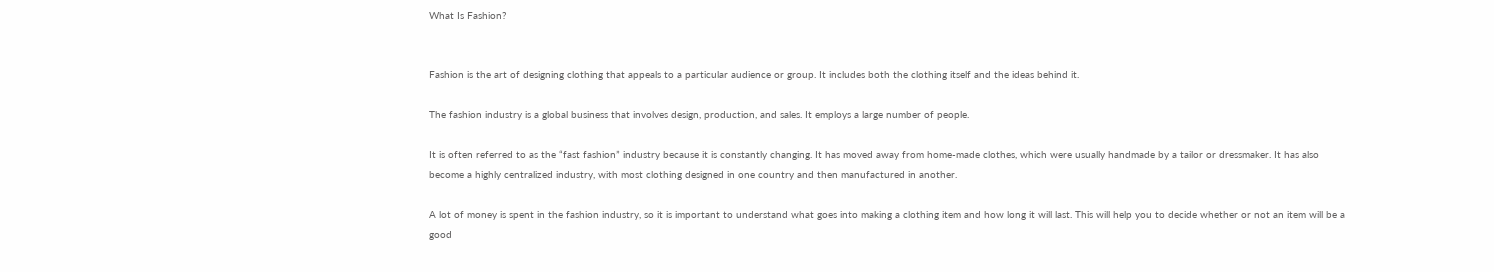What Is Fashion?


Fashion is the art of designing clothing that appeals to a particular audience or group. It includes both the clothing itself and the ideas behind it.

The fashion industry is a global business that involves design, production, and sales. It employs a large number of people.

It is often referred to as the “fast fashion” industry because it is constantly changing. It has moved away from home-made clothes, which were usually handmade by a tailor or dressmaker. It has also become a highly centralized industry, with most clothing designed in one country and then manufactured in another.

A lot of money is spent in the fashion industry, so it is important to understand what goes into making a clothing item and how long it will last. This will help you to decide whether or not an item will be a good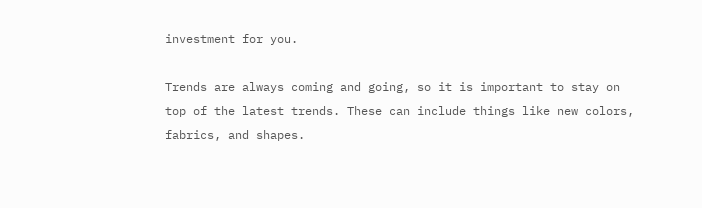investment for you.

Trends are always coming and going, so it is important to stay on top of the latest trends. These can include things like new colors, fabrics, and shapes.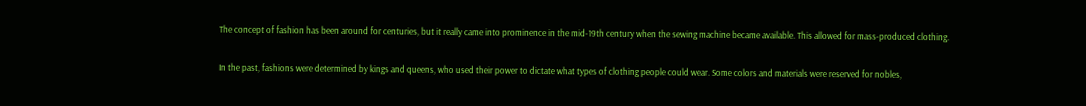The concept of fashion has been around for centuries, but it really came into prominence in the mid-19th century when the sewing machine became available. This allowed for mass-produced clothing.

In the past, fashions were determined by kings and queens, who used their power to dictate what types of clothing people could wear. Some colors and materials were reserved for nobles,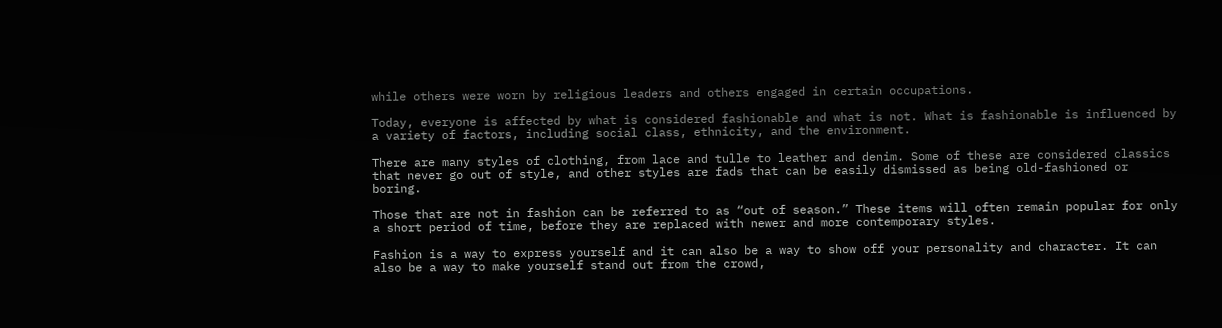while others were worn by religious leaders and others engaged in certain occupations.

Today, everyone is affected by what is considered fashionable and what is not. What is fashionable is influenced by a variety of factors, including social class, ethnicity, and the environment.

There are many styles of clothing, from lace and tulle to leather and denim. Some of these are considered classics that never go out of style, and other styles are fads that can be easily dismissed as being old-fashioned or boring.

Those that are not in fashion can be referred to as “out of season.” These items will often remain popular for only a short period of time, before they are replaced with newer and more contemporary styles.

Fashion is a way to express yourself and it can also be a way to show off your personality and character. It can also be a way to make yourself stand out from the crowd,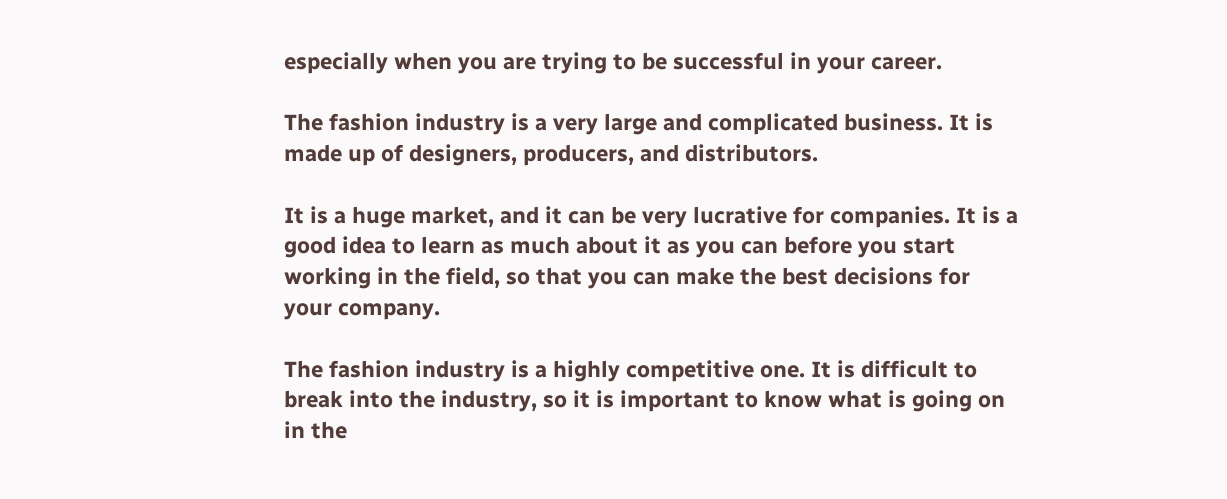especially when you are trying to be successful in your career.

The fashion industry is a very large and complicated business. It is made up of designers, producers, and distributors.

It is a huge market, and it can be very lucrative for companies. It is a good idea to learn as much about it as you can before you start working in the field, so that you can make the best decisions for your company.

The fashion industry is a highly competitive one. It is difficult to break into the industry, so it is important to know what is going on in the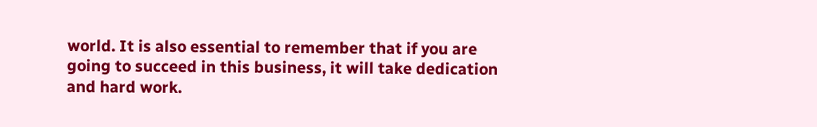world. It is also essential to remember that if you are going to succeed in this business, it will take dedication and hard work.